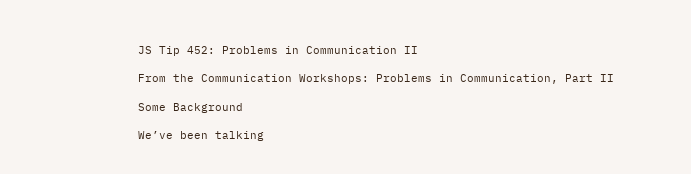JS Tip 452: Problems in Communication II

From the Communication Workshops: Problems in Communication, Part II

Some Background

We’ve been talking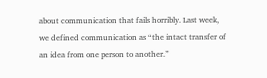about communication that fails horribly. Last week, we defined communication as “the intact transfer of an idea from one person to another.”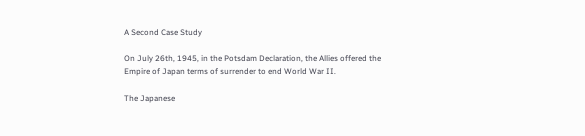A Second Case Study

On July 26th, 1945, in the Potsdam Declaration, the Allies offered the Empire of Japan terms of surrender to end World War II.

The Japanese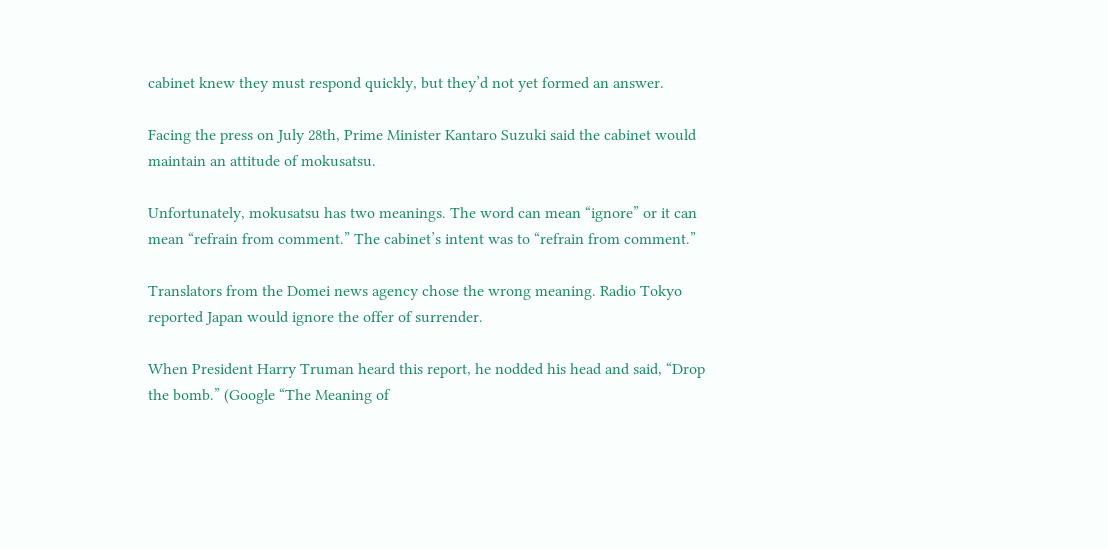cabinet knew they must respond quickly, but they’d not yet formed an answer.

Facing the press on July 28th, Prime Minister Kantaro Suzuki said the cabinet would maintain an attitude of mokusatsu.

Unfortunately, mokusatsu has two meanings. The word can mean “ignore” or it can mean “refrain from comment.” The cabinet’s intent was to “refrain from comment.”

Translators from the Domei news agency chose the wrong meaning. Radio Tokyo reported Japan would ignore the offer of surrender.

When President Harry Truman heard this report, he nodded his head and said, “Drop the bomb.” (Google “The Meaning of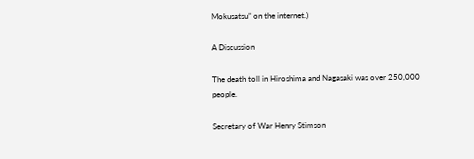Mokusatsu” on the internet.)

A Discussion

The death toll in Hiroshima and Nagasaki was over 250,000 people.

Secretary of War Henry Stimson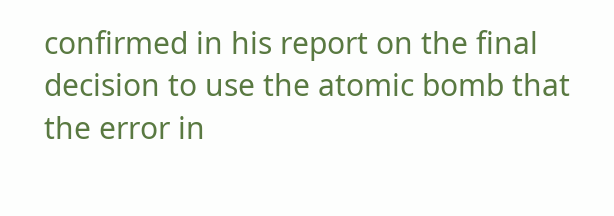confirmed in his report on the final decision to use the atomic bomb that the error in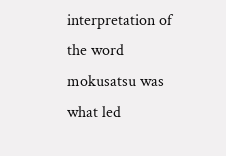interpretation of the word mokusatsu was what led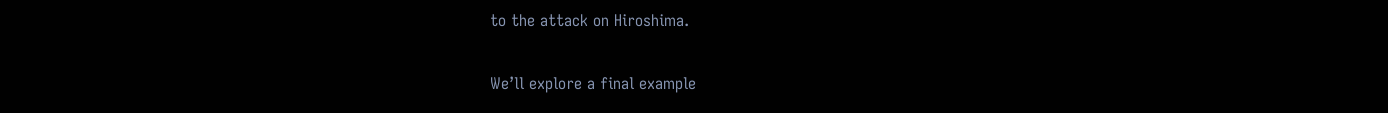to the attack on Hiroshima.

We’ll explore a final example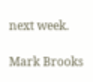next week.

Mark Brooks